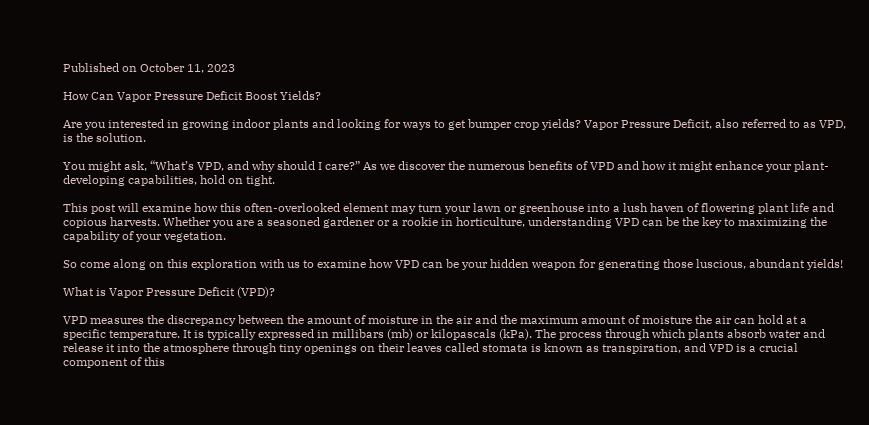Published on October 11, 2023

How Can Vapor Pressure Deficit Boost Yields?

Are you interested in growing indoor plants and looking for ways to get bumper crop yields? Vapor Pressure Deficit, also referred to as VPD, is the solution.

You might ask, “What’s VPD, and why should I care?” As we discover the numerous benefits of VPD and how it might enhance your plant-developing capabilities, hold on tight.

This post will examine how this often-overlooked element may turn your lawn or greenhouse into a lush haven of flowering plant life and copious harvests. Whether you are a seasoned gardener or a rookie in horticulture, understanding VPD can be the key to maximizing the capability of your vegetation.

So come along on this exploration with us to examine how VPD can be your hidden weapon for generating those luscious, abundant yields!

What is Vapor Pressure Deficit (VPD)?

VPD measures the discrepancy between the amount of moisture in the air and the maximum amount of moisture the air can hold at a specific temperature. It is typically expressed in millibars (mb) or kilopascals (kPa). The process through which plants absorb water and release it into the atmosphere through tiny openings on their leaves called stomata is known as transpiration, and VPD is a crucial component of this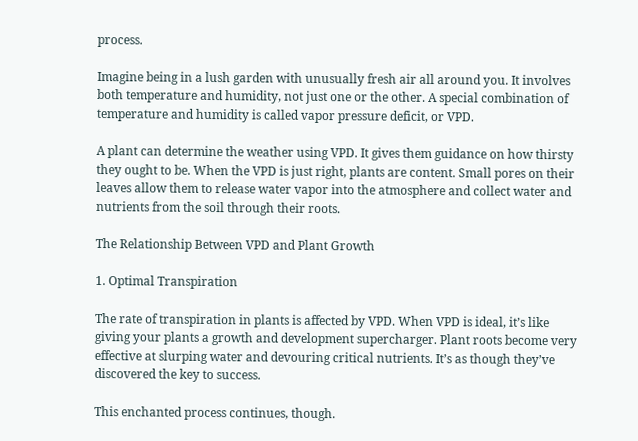process.

Imagine being in a lush garden with unusually fresh air all around you. It involves both temperature and humidity, not just one or the other. A special combination of temperature and humidity is called vapor pressure deficit, or VPD.

A plant can determine the weather using VPD. It gives them guidance on how thirsty they ought to be. When the VPD is just right, plants are content. Small pores on their leaves allow them to release water vapor into the atmosphere and collect water and nutrients from the soil through their roots.

The Relationship Between VPD and Plant Growth

1. Optimal Transpiration

The rate of transpiration in plants is affected by VPD. When VPD is ideal, it’s like giving your plants a growth and development supercharger. Plant roots become very effective at slurping water and devouring critical nutrients. It’s as though they’ve discovered the key to success.

This enchanted process continues, though.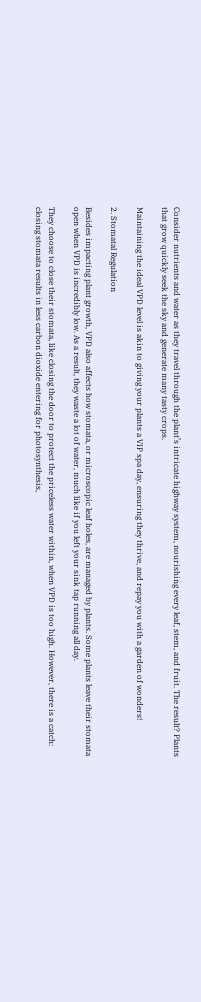Consider nutrients and water as they travel through the plant’s intricate highway system, nourishing every leaf, stem, and fruit. The result? Plants that grow quickly seek the sky and generate many tasty crops.

Maintaining the ideal VPD level is akin to giving your plants a VIP spa day, ensuring they thrive, and repay you with a garden of wonders!

2. Stomatal Regulation

Besides impacting plant growth, VPD also affects how stomata, or microscopic leaf holes, are managed by plants. Some plants leave their stomata open when VPD is incredibly low. As a result, they waste a lot of water, much like if you left your sink tap running all day.

They choose to close their stomata, like closing the door to protect the priceless water within, when VPD is too high. However, there is a catch: closing stomata results in less carbon dioxide entering for photosynthesis,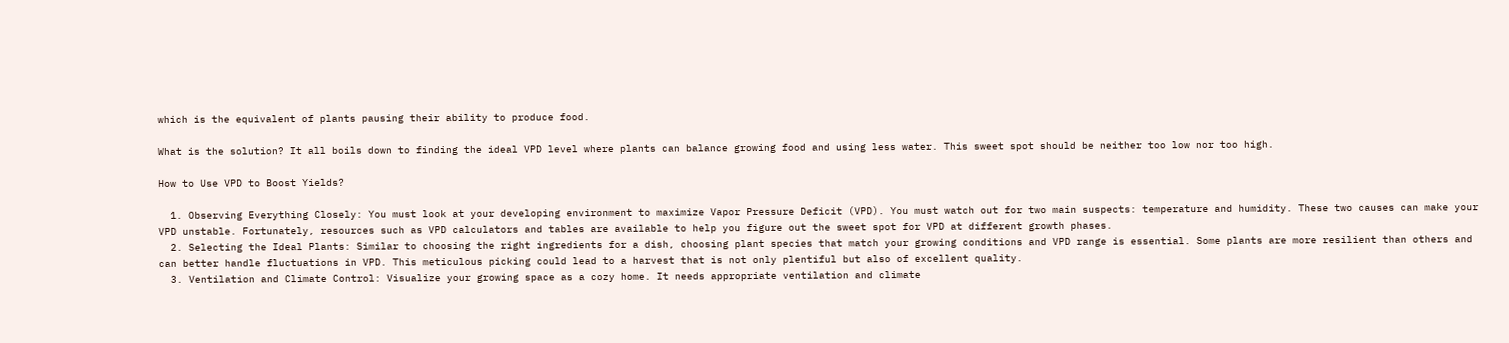which is the equivalent of plants pausing their ability to produce food.

What is the solution? It all boils down to finding the ideal VPD level where plants can balance growing food and using less water. This sweet spot should be neither too low nor too high.

How to Use VPD to Boost Yields?

  1. Observing Everything Closely: You must look at your developing environment to maximize Vapor Pressure Deficit (VPD). You must watch out for two main suspects: temperature and humidity. These two causes can make your VPD unstable. Fortunately, resources such as VPD calculators and tables are available to help you figure out the sweet spot for VPD at different growth phases.
  2. Selecting the Ideal Plants: Similar to choosing the right ingredients for a dish, choosing plant species that match your growing conditions and VPD range is essential. Some plants are more resilient than others and can better handle fluctuations in VPD. This meticulous picking could lead to a harvest that is not only plentiful but also of excellent quality.
  3. Ventilation and Climate Control: Visualize your growing space as a cozy home. It needs appropriate ventilation and climate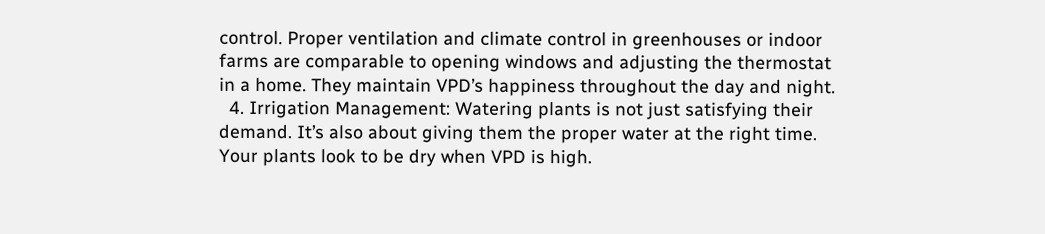control. Proper ventilation and climate control in greenhouses or indoor farms are comparable to opening windows and adjusting the thermostat in a home. They maintain VPD’s happiness throughout the day and night.
  4. Irrigation Management: Watering plants is not just satisfying their demand. It’s also about giving them the proper water at the right time. Your plants look to be dry when VPD is high.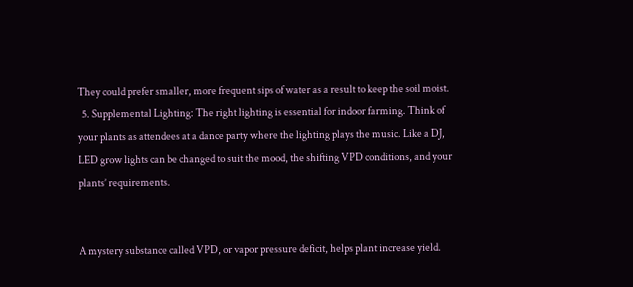They could prefer smaller, more frequent sips of water as a result to keep the soil moist.
  5. Supplemental Lighting: The right lighting is essential for indoor farming. Think of your plants as attendees at a dance party where the lighting plays the music. Like a DJ, LED grow lights can be changed to suit the mood, the shifting VPD conditions, and your plants’ requirements.


A mystery substance called VPD, or vapor pressure deficit, helps plant increase yield.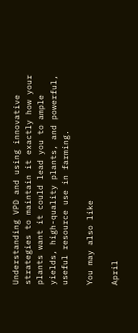Understanding VPD and using innovative strategies to maintain it exactly how your plants want it could lead you to ample yields, high-quality plants, and powerful, useful resource use in farming.

You may also like

April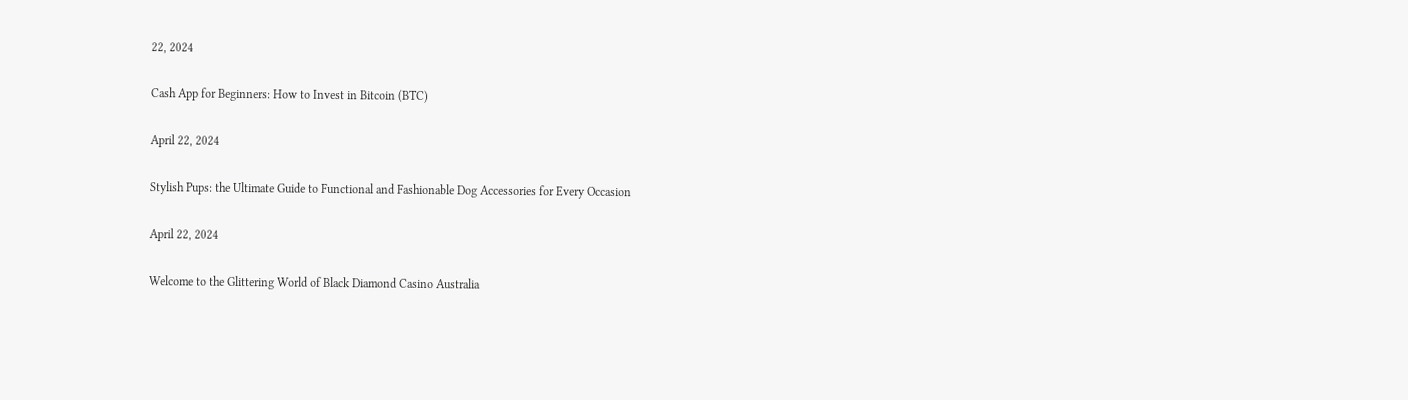22, 2024

Cash App for Beginners: How to Invest in Bitcoin (BTC)

April 22, 2024

Stylish Pups: the Ultimate Guide to Functional and Fashionable Dog Accessories for Every Occasion

April 22, 2024

Welcome to the Glittering World of Black Diamond Casino Australia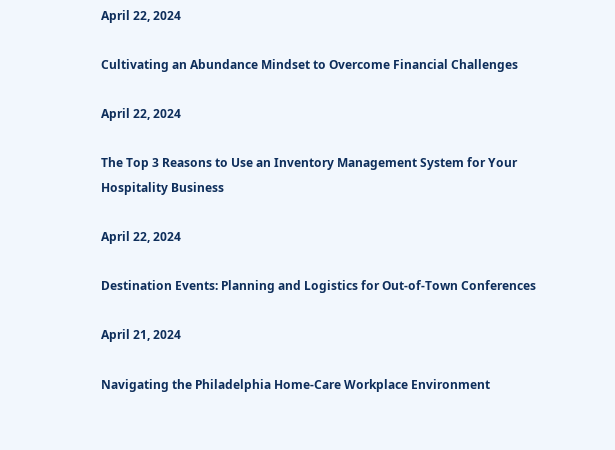April 22, 2024

Cultivating an Abundance Mindset to Overcome Financial Challenges

April 22, 2024

The Top 3 Reasons to Use an Inventory Management System for Your Hospitality Business

April 22, 2024

Destination Events: Planning and Logistics for Out-of-Town Conferences

April 21, 2024

Navigating the Philadelphia Home-Care Workplace Environment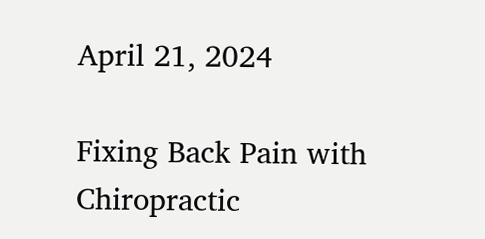April 21, 2024

Fixing Back Pain with Chiropractic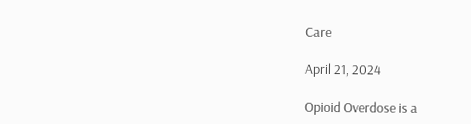Care

April 21, 2024

Opioid Overdose is a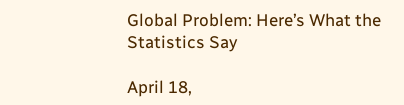Global Problem: Here’s What the Statistics Say

April 18,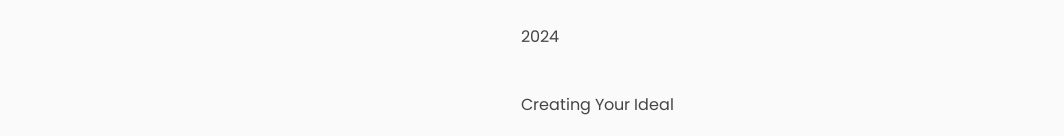2024

Creating Your Ideal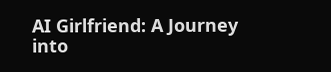AI Girlfriend: A Journey into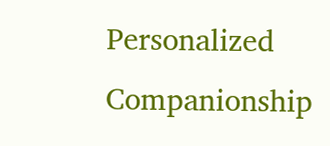Personalized Companionship